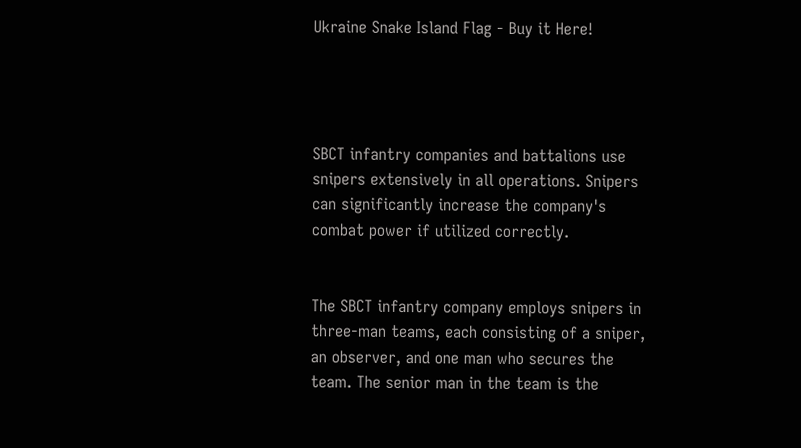Ukraine Snake Island Flag - Buy it Here!




SBCT infantry companies and battalions use snipers extensively in all operations. Snipers can significantly increase the company's combat power if utilized correctly.


The SBCT infantry company employs snipers in three-man teams, each consisting of a sniper, an observer, and one man who secures the team. The senior man in the team is the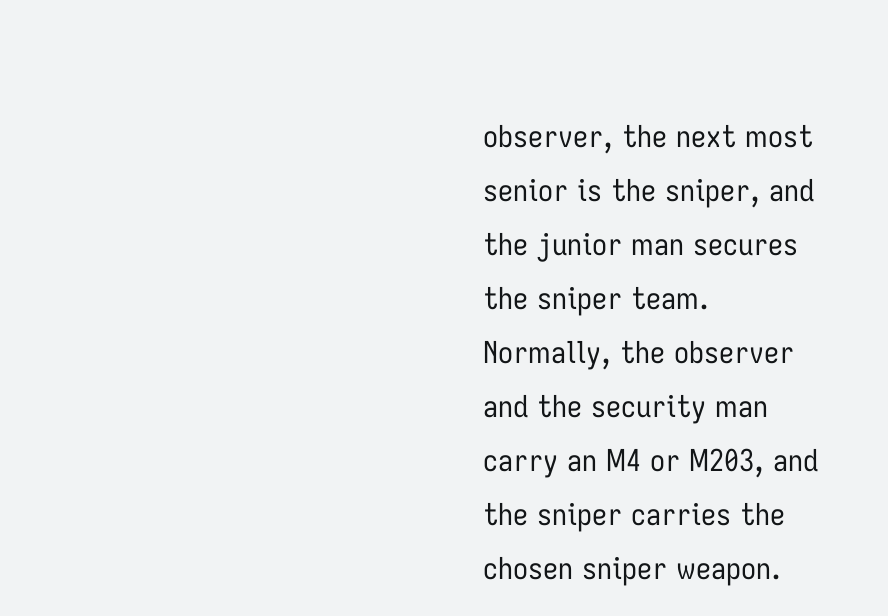observer, the next most senior is the sniper, and the junior man secures the sniper team. Normally, the observer and the security man carry an M4 or M203, and the sniper carries the chosen sniper weapon.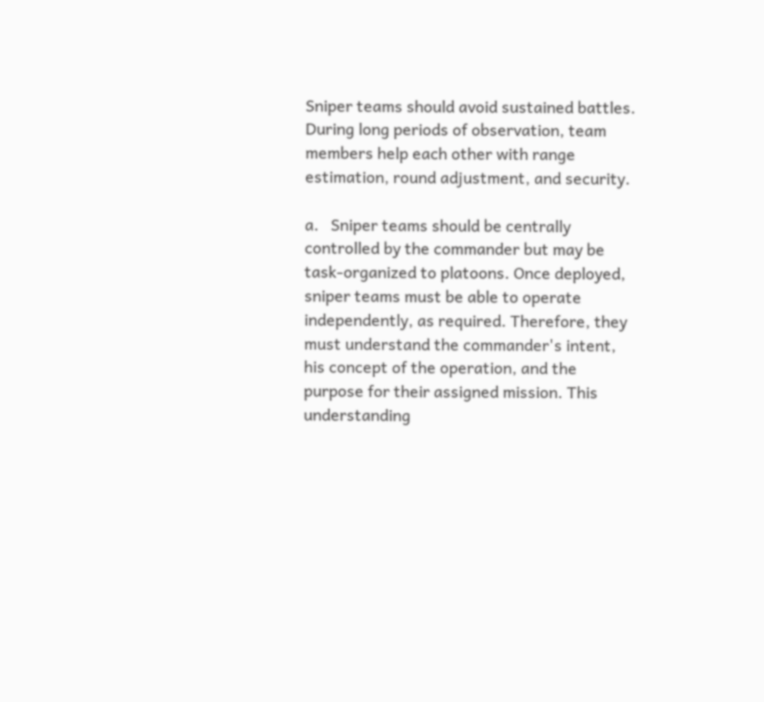Sniper teams should avoid sustained battles. During long periods of observation, team members help each other with range estimation, round adjustment, and security.

a.   Sniper teams should be centrally controlled by the commander but may be task-organized to platoons. Once deployed, sniper teams must be able to operate independently, as required. Therefore, they must understand the commander's intent, his concept of the operation, and the purpose for their assigned mission. This understanding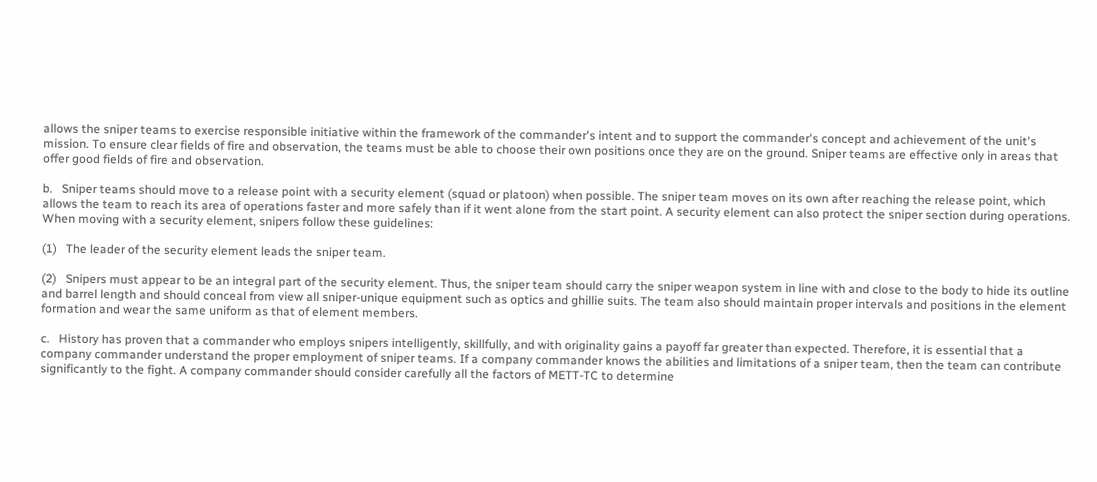allows the sniper teams to exercise responsible initiative within the framework of the commander's intent and to support the commander's concept and achievement of the unit's mission. To ensure clear fields of fire and observation, the teams must be able to choose their own positions once they are on the ground. Sniper teams are effective only in areas that offer good fields of fire and observation.

b.   Sniper teams should move to a release point with a security element (squad or platoon) when possible. The sniper team moves on its own after reaching the release point, which allows the team to reach its area of operations faster and more safely than if it went alone from the start point. A security element can also protect the sniper section during operations. When moving with a security element, snipers follow these guidelines:

(1)   The leader of the security element leads the sniper team.

(2)   Snipers must appear to be an integral part of the security element. Thus, the sniper team should carry the sniper weapon system in line with and close to the body to hide its outline and barrel length and should conceal from view all sniper-unique equipment such as optics and ghillie suits. The team also should maintain proper intervals and positions in the element formation and wear the same uniform as that of element members.

c.   History has proven that a commander who employs snipers intelligently, skillfully, and with originality gains a payoff far greater than expected. Therefore, it is essential that a company commander understand the proper employment of sniper teams. If a company commander knows the abilities and limitations of a sniper team, then the team can contribute significantly to the fight. A company commander should consider carefully all the factors of METT-TC to determine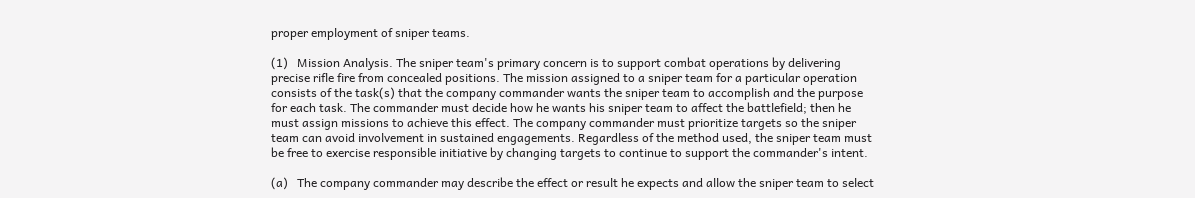proper employment of sniper teams.

(1)   Mission Analysis. The sniper team's primary concern is to support combat operations by delivering precise rifle fire from concealed positions. The mission assigned to a sniper team for a particular operation consists of the task(s) that the company commander wants the sniper team to accomplish and the purpose for each task. The commander must decide how he wants his sniper team to affect the battlefield; then he must assign missions to achieve this effect. The company commander must prioritize targets so the sniper team can avoid involvement in sustained engagements. Regardless of the method used, the sniper team must be free to exercise responsible initiative by changing targets to continue to support the commander's intent.

(a)   The company commander may describe the effect or result he expects and allow the sniper team to select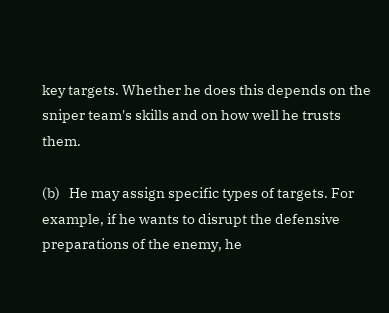key targets. Whether he does this depends on the sniper team's skills and on how well he trusts them.

(b)   He may assign specific types of targets. For example, if he wants to disrupt the defensive preparations of the enemy, he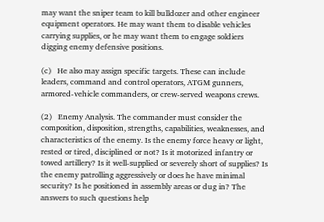may want the sniper team to kill bulldozer and other engineer equipment operators. He may want them to disable vehicles carrying supplies, or he may want them to engage soldiers digging enemy defensive positions.

(c)   He also may assign specific targets. These can include leaders, command and control operators, ATGM gunners, armored-vehicle commanders, or crew-served weapons crews.

(2)   Enemy Analysis. The commander must consider the composition, disposition, strengths, capabilities, weaknesses, and characteristics of the enemy. Is the enemy force heavy or light, rested or tired, disciplined or not? Is it motorized infantry or towed artillery? Is it well-supplied or severely short of supplies? Is the enemy patrolling aggressively or does he have minimal security? Is he positioned in assembly areas or dug in? The answers to such questions help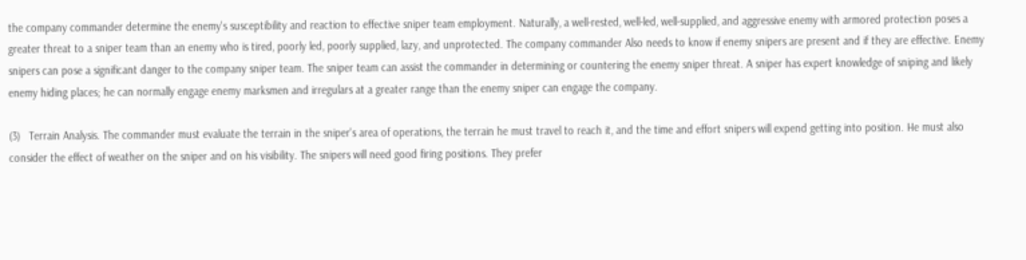the company commander determine the enemy's susceptibility and reaction to effective sniper team employment. Naturally, a well-rested, well-led, well-supplied, and aggressive enemy with armored protection poses a greater threat to a sniper team than an enemy who is tired, poorly led, poorly supplied, lazy, and unprotected. The company commander Also needs to know if enemy snipers are present and if they are effective. Enemy snipers can pose a significant danger to the company sniper team. The sniper team can assist the commander in determining or countering the enemy sniper threat. A sniper has expert knowledge of sniping and likely enemy hiding places; he can normally engage enemy marksmen and irregulars at a greater range than the enemy sniper can engage the company.

(3)   Terrain Analysis. The commander must evaluate the terrain in the sniper's area of operations, the terrain he must travel to reach it, and the time and effort snipers will expend getting into position. He must also consider the effect of weather on the sniper and on his visibility. The snipers will need good firing positions. They prefer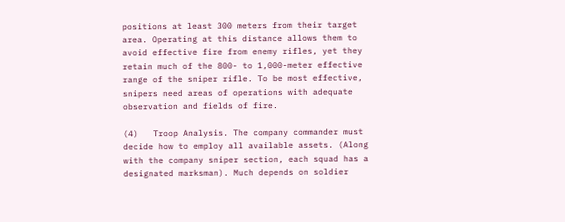positions at least 300 meters from their target area. Operating at this distance allows them to avoid effective fire from enemy rifles, yet they retain much of the 800- to 1,000-meter effective range of the sniper rifle. To be most effective, snipers need areas of operations with adequate observation and fields of fire.

(4)   Troop Analysis. The company commander must decide how to employ all available assets. (Along with the company sniper section, each squad has a designated marksman). Much depends on soldier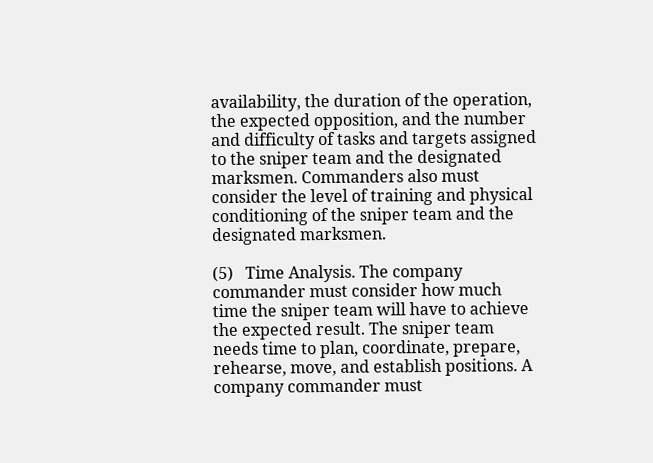availability, the duration of the operation, the expected opposition, and the number and difficulty of tasks and targets assigned to the sniper team and the designated marksmen. Commanders also must consider the level of training and physical conditioning of the sniper team and the designated marksmen.

(5)   Time Analysis. The company commander must consider how much time the sniper team will have to achieve the expected result. The sniper team needs time to plan, coordinate, prepare, rehearse, move, and establish positions. A company commander must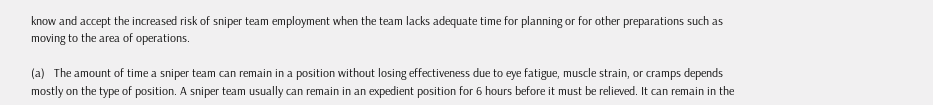know and accept the increased risk of sniper team employment when the team lacks adequate time for planning or for other preparations such as moving to the area of operations.

(a)   The amount of time a sniper team can remain in a position without losing effectiveness due to eye fatigue, muscle strain, or cramps depends mostly on the type of position. A sniper team usually can remain in an expedient position for 6 hours before it must be relieved. It can remain in the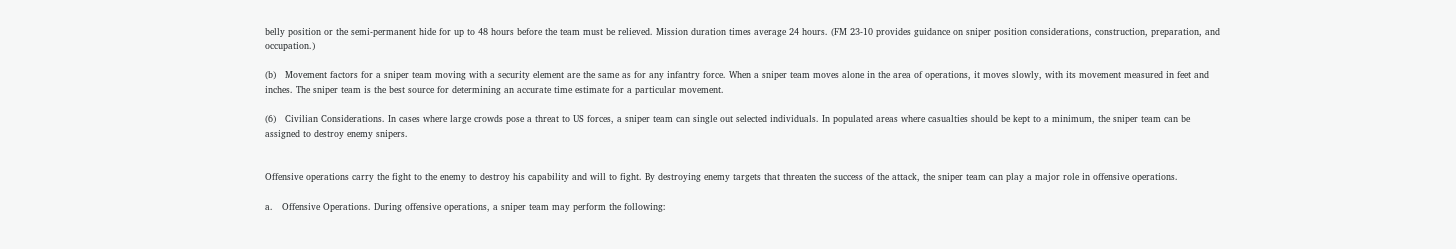belly position or the semi-permanent hide for up to 48 hours before the team must be relieved. Mission duration times average 24 hours. (FM 23-10 provides guidance on sniper position considerations, construction, preparation, and occupation.)

(b)   Movement factors for a sniper team moving with a security element are the same as for any infantry force. When a sniper team moves alone in the area of operations, it moves slowly, with its movement measured in feet and inches. The sniper team is the best source for determining an accurate time estimate for a particular movement.

(6)   Civilian Considerations. In cases where large crowds pose a threat to US forces, a sniper team can single out selected individuals. In populated areas where casualties should be kept to a minimum, the sniper team can be assigned to destroy enemy snipers.


Offensive operations carry the fight to the enemy to destroy his capability and will to fight. By destroying enemy targets that threaten the success of the attack, the sniper team can play a major role in offensive operations.

a.   Offensive Operations. During offensive operations, a sniper team may perform the following: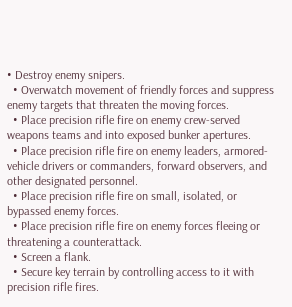• Destroy enemy snipers.
  • Overwatch movement of friendly forces and suppress enemy targets that threaten the moving forces.
  • Place precision rifle fire on enemy crew-served weapons teams and into exposed bunker apertures.
  • Place precision rifle fire on enemy leaders, armored-vehicle drivers or commanders, forward observers, and other designated personnel.
  • Place precision rifle fire on small, isolated, or bypassed enemy forces.
  • Place precision rifle fire on enemy forces fleeing or threatening a counterattack.
  • Screen a flank.
  • Secure key terrain by controlling access to it with precision rifle fires.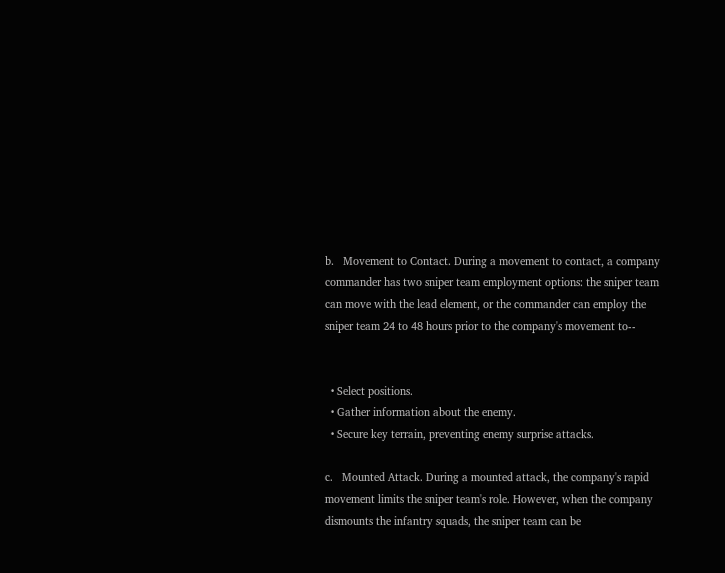b.   Movement to Contact. During a movement to contact, a company commander has two sniper team employment options: the sniper team can move with the lead element, or the commander can employ the sniper team 24 to 48 hours prior to the company's movement to--


  • Select positions.
  • Gather information about the enemy.
  • Secure key terrain, preventing enemy surprise attacks.

c.   Mounted Attack. During a mounted attack, the company's rapid movement limits the sniper team's role. However, when the company dismounts the infantry squads, the sniper team can be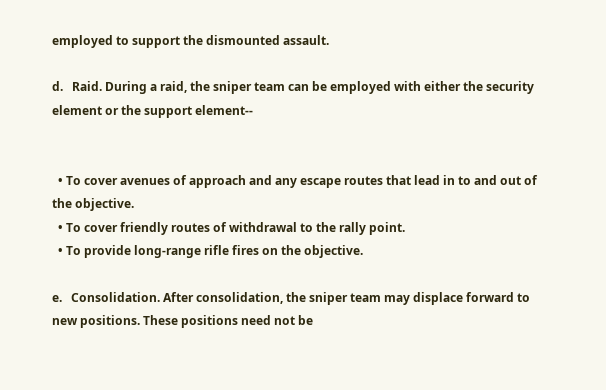employed to support the dismounted assault.

d.   Raid. During a raid, the sniper team can be employed with either the security element or the support element--


  • To cover avenues of approach and any escape routes that lead in to and out of the objective.
  • To cover friendly routes of withdrawal to the rally point.
  • To provide long-range rifle fires on the objective.

e.   Consolidation. After consolidation, the sniper team may displace forward to new positions. These positions need not be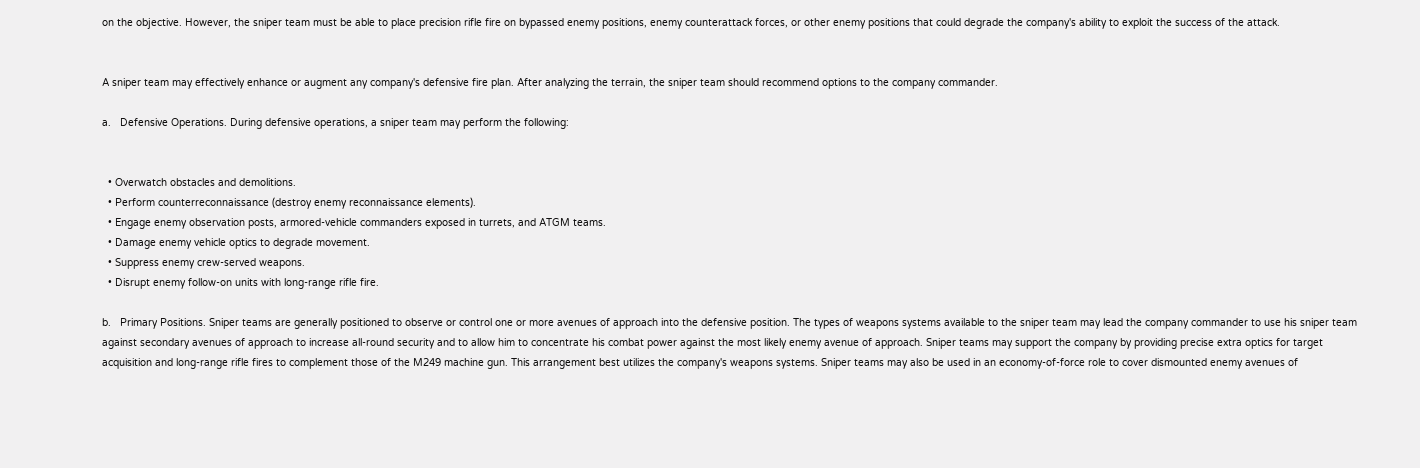on the objective. However, the sniper team must be able to place precision rifle fire on bypassed enemy positions, enemy counterattack forces, or other enemy positions that could degrade the company's ability to exploit the success of the attack.


A sniper team may effectively enhance or augment any company's defensive fire plan. After analyzing the terrain, the sniper team should recommend options to the company commander.

a.   Defensive Operations. During defensive operations, a sniper team may perform the following:


  • Overwatch obstacles and demolitions.
  • Perform counterreconnaissance (destroy enemy reconnaissance elements).
  • Engage enemy observation posts, armored-vehicle commanders exposed in turrets, and ATGM teams.
  • Damage enemy vehicle optics to degrade movement.
  • Suppress enemy crew-served weapons.
  • Disrupt enemy follow-on units with long-range rifle fire.

b.   Primary Positions. Sniper teams are generally positioned to observe or control one or more avenues of approach into the defensive position. The types of weapons systems available to the sniper team may lead the company commander to use his sniper team against secondary avenues of approach to increase all-round security and to allow him to concentrate his combat power against the most likely enemy avenue of approach. Sniper teams may support the company by providing precise extra optics for target acquisition and long-range rifle fires to complement those of the M249 machine gun. This arrangement best utilizes the company's weapons systems. Sniper teams may also be used in an economy-of-force role to cover dismounted enemy avenues of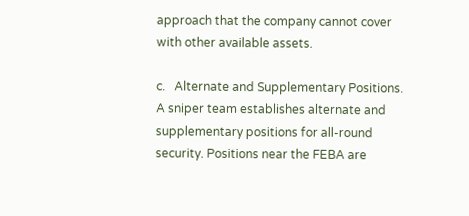approach that the company cannot cover with other available assets.

c.   Alternate and Supplementary Positions. A sniper team establishes alternate and supplementary positions for all-round security. Positions near the FEBA are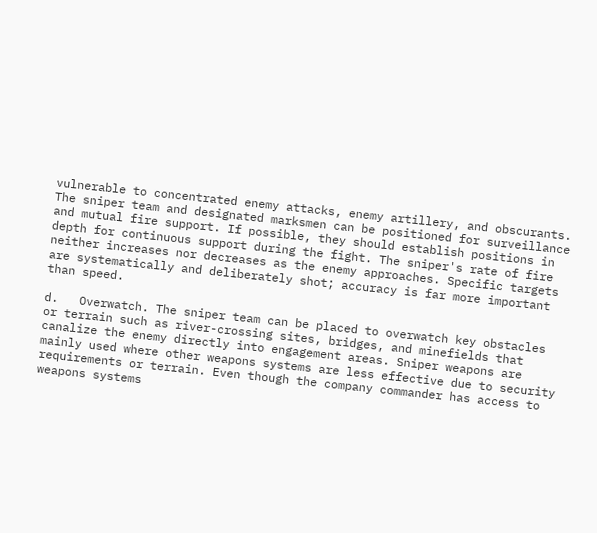vulnerable to concentrated enemy attacks, enemy artillery, and obscurants. The sniper team and designated marksmen can be positioned for surveillance and mutual fire support. If possible, they should establish positions in depth for continuous support during the fight. The sniper's rate of fire neither increases nor decreases as the enemy approaches. Specific targets are systematically and deliberately shot; accuracy is far more important than speed.

d.   Overwatch. The sniper team can be placed to overwatch key obstacles or terrain such as river-crossing sites, bridges, and minefields that canalize the enemy directly into engagement areas. Sniper weapons are mainly used where other weapons systems are less effective due to security requirements or terrain. Even though the company commander has access to weapons systems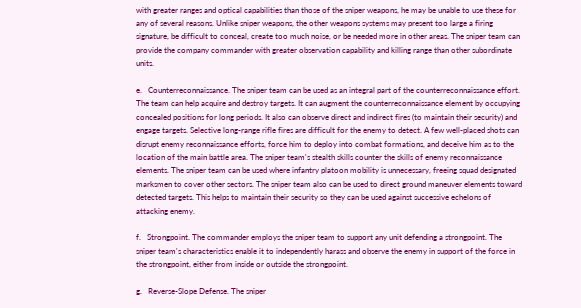with greater ranges and optical capabilities than those of the sniper weapons, he may be unable to use these for any of several reasons. Unlike sniper weapons, the other weapons systems may present too large a firing signature, be difficult to conceal, create too much noise, or be needed more in other areas. The sniper team can provide the company commander with greater observation capability and killing range than other subordinate units.

e.   Counterreconnaissance. The sniper team can be used as an integral part of the counterreconnaissance effort. The team can help acquire and destroy targets. It can augment the counterreconnaissance element by occupying concealed positions for long periods. It also can observe direct and indirect fires (to maintain their security) and engage targets. Selective long-range rifle fires are difficult for the enemy to detect. A few well-placed shots can disrupt enemy reconnaissance efforts, force him to deploy into combat formations, and deceive him as to the location of the main battle area. The sniper team's stealth skills counter the skills of enemy reconnaissance elements. The sniper team can be used where infantry platoon mobility is unnecessary, freeing squad designated marksmen to cover other sectors. The sniper team also can be used to direct ground maneuver elements toward detected targets. This helps to maintain their security so they can be used against successive echelons of attacking enemy.

f.   Strongpoint. The commander employs the sniper team to support any unit defending a strongpoint. The sniper team's characteristics enable it to independently harass and observe the enemy in support of the force in the strongpoint, either from inside or outside the strongpoint.

g.   Reverse-Slope Defense. The sniper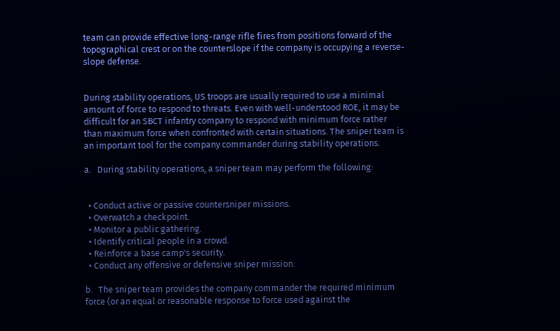team can provide effective long-range rifle fires from positions forward of the topographical crest or on the counterslope if the company is occupying a reverse-slope defense.


During stability operations, US troops are usually required to use a minimal amount of force to respond to threats. Even with well-understood ROE, it may be difficult for an SBCT infantry company to respond with minimum force rather than maximum force when confronted with certain situations. The sniper team is an important tool for the company commander during stability operations.

a.   During stability operations, a sniper team may perform the following:


  • Conduct active or passive countersniper missions.
  • Overwatch a checkpoint.
  • Monitor a public gathering.
  • Identify critical people in a crowd.
  • Reinforce a base camp's security.
  • Conduct any offensive or defensive sniper mission.

b.   The sniper team provides the company commander the required minimum force (or an equal or reasonable response to force used against the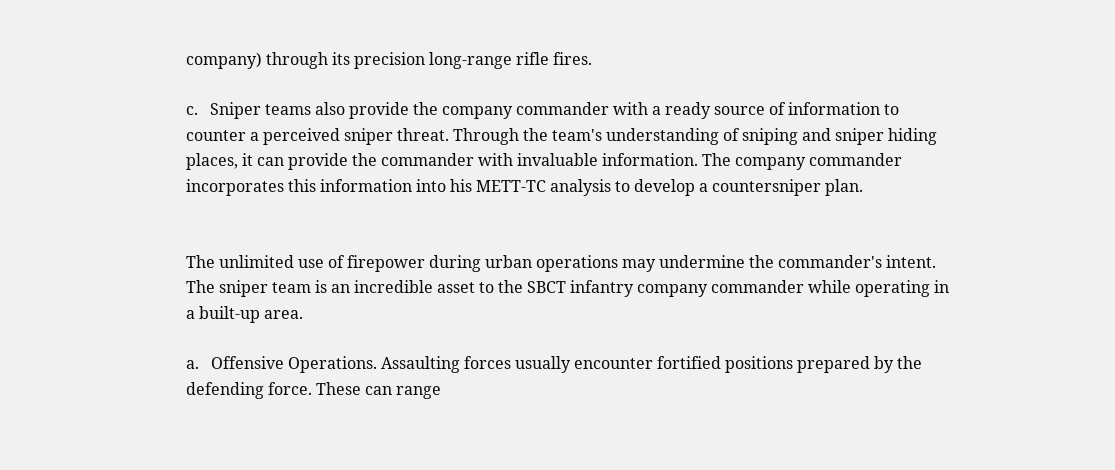company) through its precision long-range rifle fires.

c.   Sniper teams also provide the company commander with a ready source of information to counter a perceived sniper threat. Through the team's understanding of sniping and sniper hiding places, it can provide the commander with invaluable information. The company commander incorporates this information into his METT-TC analysis to develop a countersniper plan.


The unlimited use of firepower during urban operations may undermine the commander's intent. The sniper team is an incredible asset to the SBCT infantry company commander while operating in a built-up area.

a.   Offensive Operations. Assaulting forces usually encounter fortified positions prepared by the defending force. These can range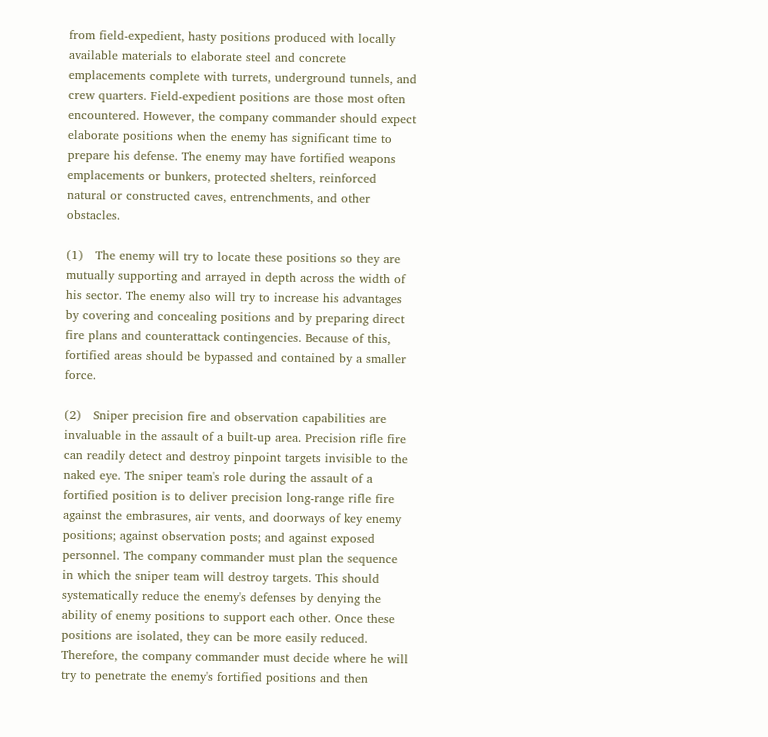from field-expedient, hasty positions produced with locally available materials to elaborate steel and concrete emplacements complete with turrets, underground tunnels, and crew quarters. Field-expedient positions are those most often encountered. However, the company commander should expect elaborate positions when the enemy has significant time to prepare his defense. The enemy may have fortified weapons emplacements or bunkers, protected shelters, reinforced natural or constructed caves, entrenchments, and other obstacles.

(1)   The enemy will try to locate these positions so they are mutually supporting and arrayed in depth across the width of his sector. The enemy also will try to increase his advantages by covering and concealing positions and by preparing direct fire plans and counterattack contingencies. Because of this, fortified areas should be bypassed and contained by a smaller force.

(2)   Sniper precision fire and observation capabilities are invaluable in the assault of a built-up area. Precision rifle fire can readily detect and destroy pinpoint targets invisible to the naked eye. The sniper team's role during the assault of a fortified position is to deliver precision long-range rifle fire against the embrasures, air vents, and doorways of key enemy positions; against observation posts; and against exposed personnel. The company commander must plan the sequence in which the sniper team will destroy targets. This should systematically reduce the enemy's defenses by denying the ability of enemy positions to support each other. Once these positions are isolated, they can be more easily reduced. Therefore, the company commander must decide where he will try to penetrate the enemy's fortified positions and then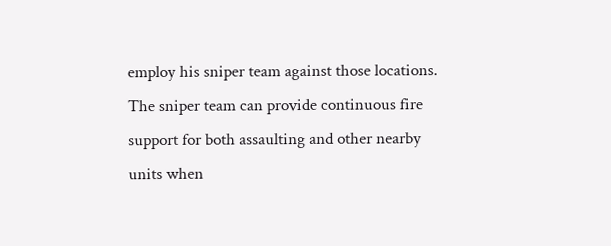employ his sniper team against those locations. The sniper team can provide continuous fire support for both assaulting and other nearby units when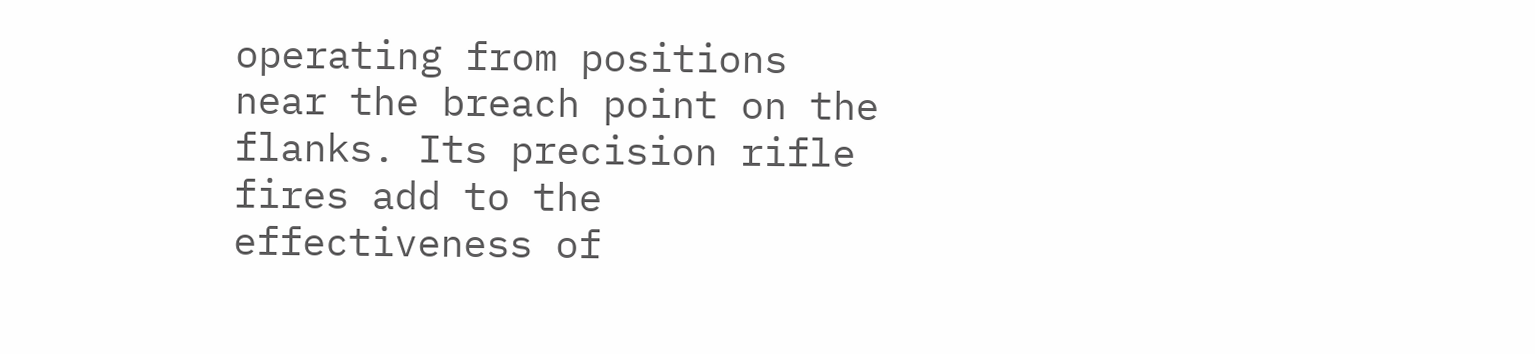operating from positions near the breach point on the flanks. Its precision rifle fires add to the effectiveness of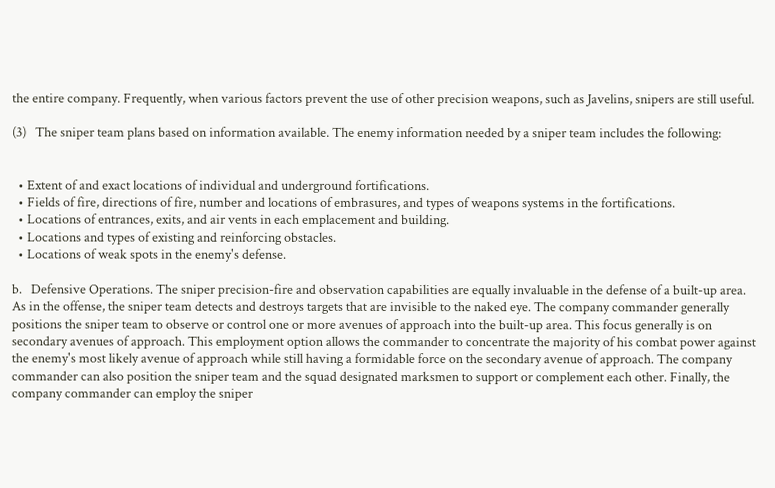the entire company. Frequently, when various factors prevent the use of other precision weapons, such as Javelins, snipers are still useful.

(3)   The sniper team plans based on information available. The enemy information needed by a sniper team includes the following:


  • Extent of and exact locations of individual and underground fortifications.
  • Fields of fire, directions of fire, number and locations of embrasures, and types of weapons systems in the fortifications.
  • Locations of entrances, exits, and air vents in each emplacement and building.
  • Locations and types of existing and reinforcing obstacles.
  • Locations of weak spots in the enemy's defense.

b.   Defensive Operations. The sniper precision-fire and observation capabilities are equally invaluable in the defense of a built-up area. As in the offense, the sniper team detects and destroys targets that are invisible to the naked eye. The company commander generally positions the sniper team to observe or control one or more avenues of approach into the built-up area. This focus generally is on secondary avenues of approach. This employment option allows the commander to concentrate the majority of his combat power against the enemy's most likely avenue of approach while still having a formidable force on the secondary avenue of approach. The company commander can also position the sniper team and the squad designated marksmen to support or complement each other. Finally, the company commander can employ the sniper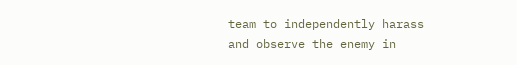team to independently harass and observe the enemy in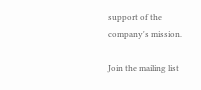support of the company's mission.

Join the mailing list